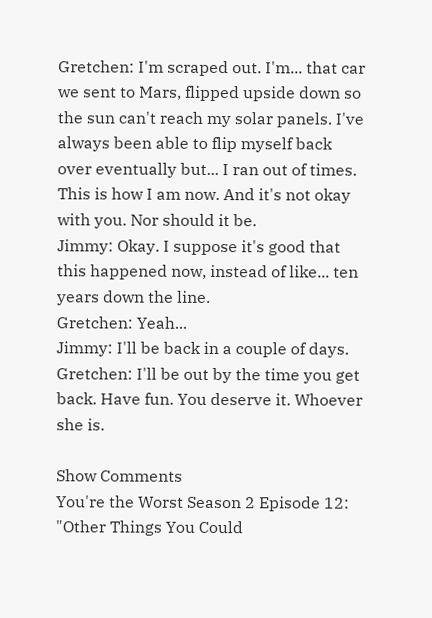Gretchen: I'm scraped out. I'm... that car we sent to Mars, flipped upside down so the sun can't reach my solar panels. I've always been able to flip myself back over eventually but... I ran out of times. This is how I am now. And it's not okay with you. Nor should it be.
Jimmy: Okay. I suppose it's good that this happened now, instead of like... ten years down the line.
Gretchen: Yeah...
Jimmy: I'll be back in a couple of days.
Gretchen: I'll be out by the time you get back. Have fun. You deserve it. Whoever she is.

Show Comments
You're the Worst Season 2 Episode 12: "Other Things You Could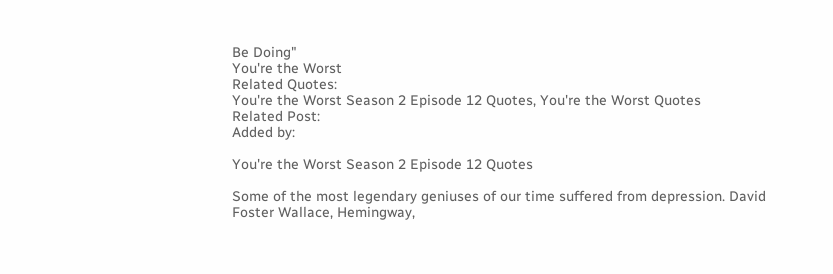Be Doing"
You're the Worst
Related Quotes:
You're the Worst Season 2 Episode 12 Quotes, You're the Worst Quotes
Related Post:
Added by:

You're the Worst Season 2 Episode 12 Quotes

Some of the most legendary geniuses of our time suffered from depression. David Foster Wallace, Hemingway,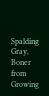Spalding Gray, Boner from Growing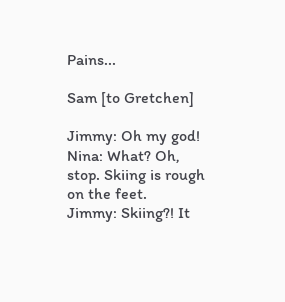Pains...

Sam [to Gretchen]

Jimmy: Oh my god!
Nina: What? Oh, stop. Skiing is rough on the feet.
Jimmy: Skiing?! It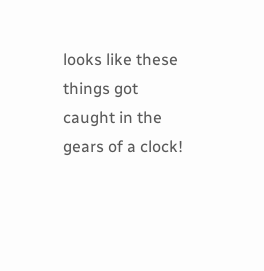looks like these things got caught in the gears of a clock!